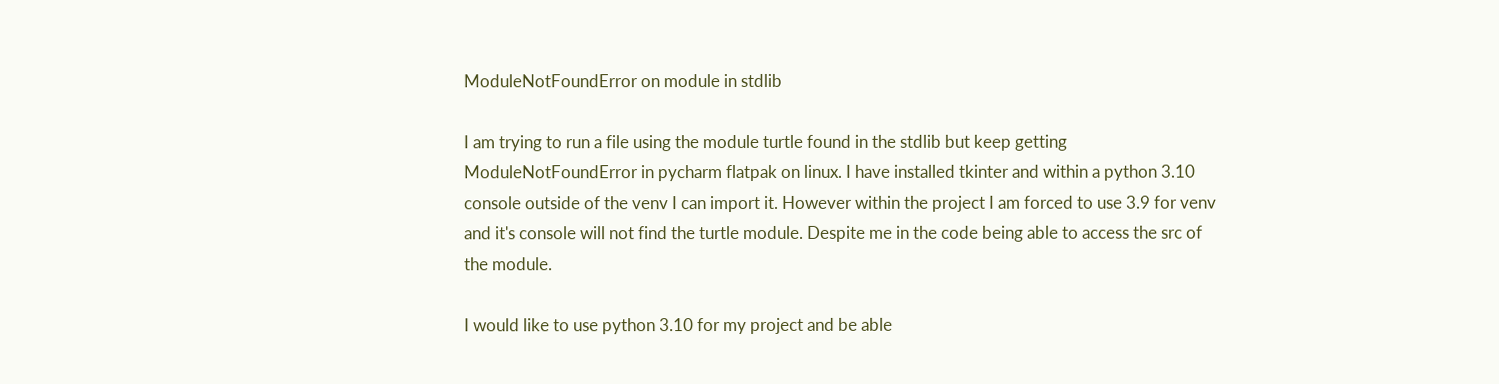ModuleNotFoundError on module in stdlib

I am trying to run a file using the module turtle found in the stdlib but keep getting ModuleNotFoundError in pycharm flatpak on linux. I have installed tkinter and within a python 3.10 console outside of the venv I can import it. However within the project I am forced to use 3.9 for venv and it's console will not find the turtle module. Despite me in the code being able to access the src of the module.

I would like to use python 3.10 for my project and be able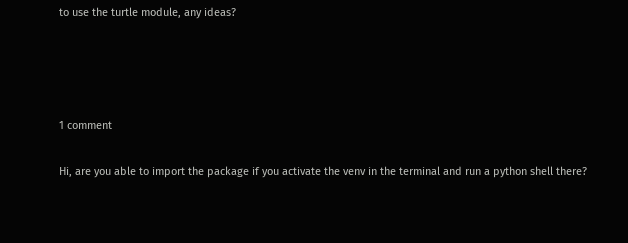to use the turtle module, any ideas?




1 comment

Hi, are you able to import the package if you activate the venv in the terminal and run a python shell there?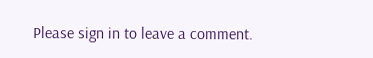Please sign in to leave a comment.